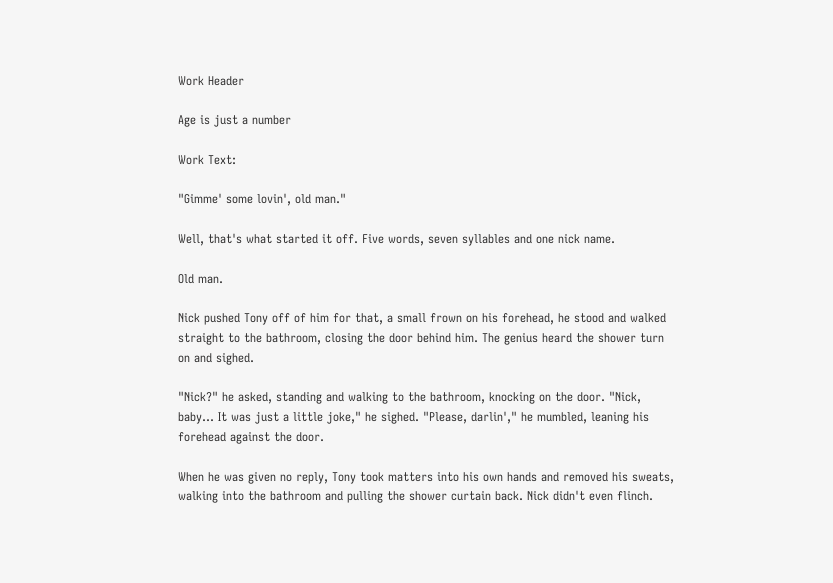Work Header

Age is just a number

Work Text:

"Gimme' some lovin', old man."

Well, that's what started it off. Five words, seven syllables and one nick name.

Old man.

Nick pushed Tony off of him for that, a small frown on his forehead, he stood and walked straight to the bathroom, closing the door behind him. The genius heard the shower turn on and sighed.

"Nick?" he asked, standing and walking to the bathroom, knocking on the door. "Nick, baby... It was just a little joke," he sighed. "Please, darlin'," he mumbled, leaning his forehead against the door.

When he was given no reply, Tony took matters into his own hands and removed his sweats, walking into the bathroom and pulling the shower curtain back. Nick didn't even flinch.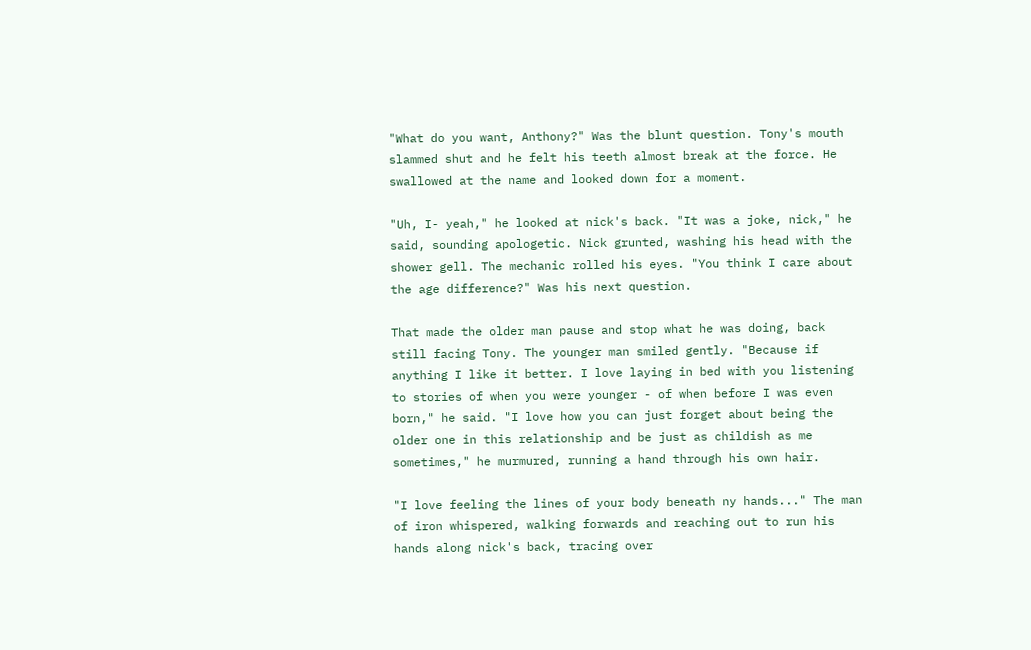"What do you want, Anthony?" Was the blunt question. Tony's mouth slammed shut and he felt his teeth almost break at the force. He swallowed at the name and looked down for a moment.

"Uh, I- yeah," he looked at nick's back. "It was a joke, nick," he said, sounding apologetic. Nick grunted, washing his head with the shower gell. The mechanic rolled his eyes. "You think I care about the age difference?" Was his next question.

That made the older man pause and stop what he was doing, back still facing Tony. The younger man smiled gently. "Because if anything I like it better. I love laying in bed with you listening to stories of when you were younger - of when before I was even born," he said. "I love how you can just forget about being the older one in this relationship and be just as childish as me sometimes," he murmured, running a hand through his own hair.

"I love feeling the lines of your body beneath ny hands..." The man of iron whispered, walking forwards and reaching out to run his hands along nick's back, tracing over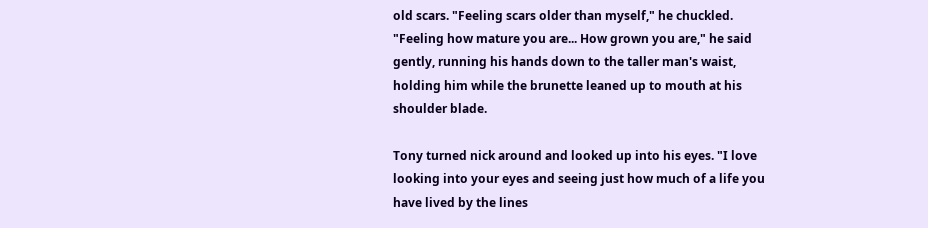old scars. "Feeling scars older than myself," he chuckled. "Feeling how mature you are... How grown you are," he said gently, running his hands down to the taller man's waist, holding him while the brunette leaned up to mouth at his shoulder blade.

Tony turned nick around and looked up into his eyes. "I love looking into your eyes and seeing just how much of a life you have lived by the lines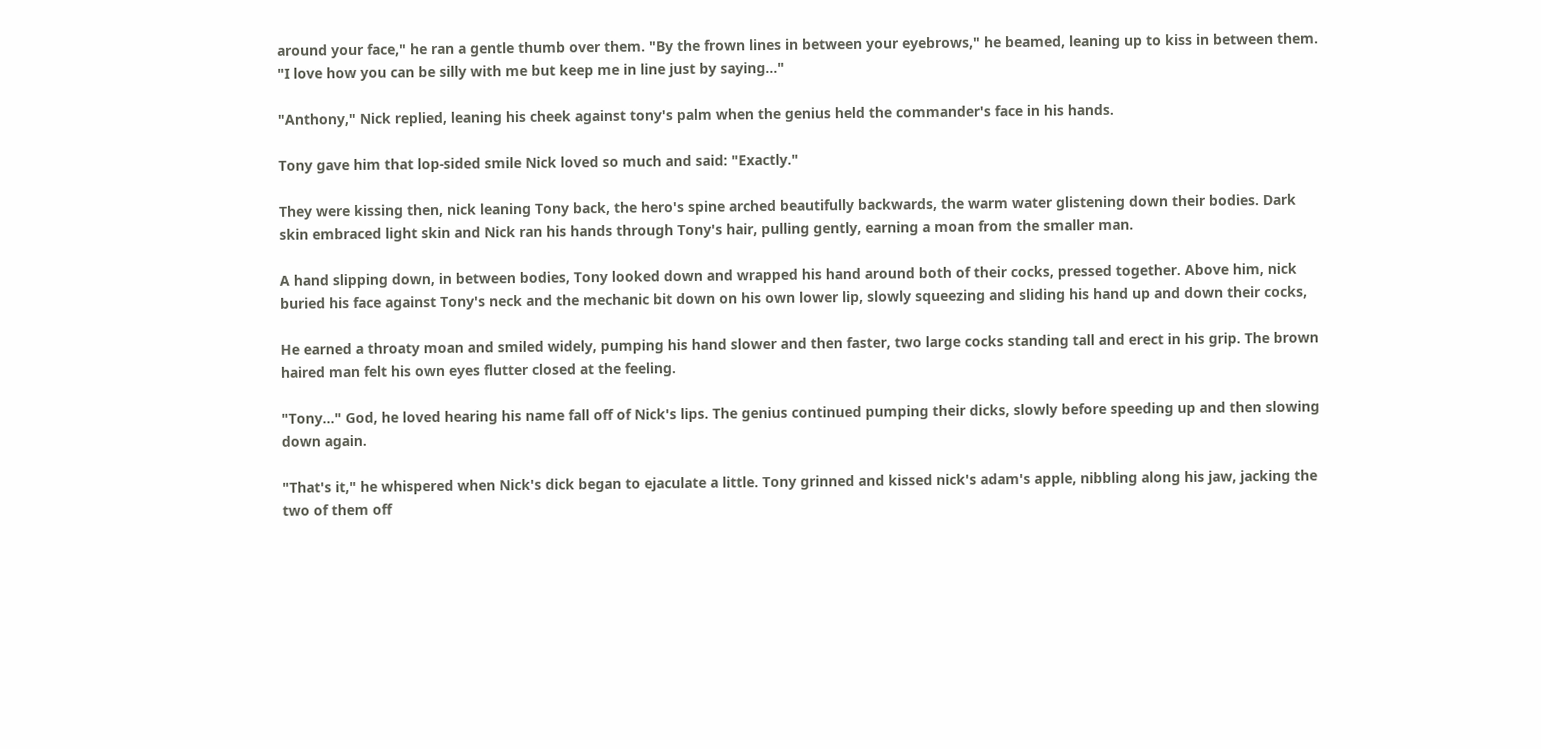around your face," he ran a gentle thumb over them. "By the frown lines in between your eyebrows," he beamed, leaning up to kiss in between them. "I love how you can be silly with me but keep me in line just by saying..."

"Anthony," Nick replied, leaning his cheek against tony's palm when the genius held the commander's face in his hands.

Tony gave him that lop-sided smile Nick loved so much and said: "Exactly."

They were kissing then, nick leaning Tony back, the hero's spine arched beautifully backwards, the warm water glistening down their bodies. Dark skin embraced light skin and Nick ran his hands through Tony's hair, pulling gently, earning a moan from the smaller man.

A hand slipping down, in between bodies, Tony looked down and wrapped his hand around both of their cocks, pressed together. Above him, nick buried his face against Tony's neck and the mechanic bit down on his own lower lip, slowly squeezing and sliding his hand up and down their cocks,

He earned a throaty moan and smiled widely, pumping his hand slower and then faster, two large cocks standing tall and erect in his grip. The brown haired man felt his own eyes flutter closed at the feeling.

"Tony..." God, he loved hearing his name fall off of Nick's lips. The genius continued pumping their dicks, slowly before speeding up and then slowing down again.

"That's it," he whispered when Nick's dick began to ejaculate a little. Tony grinned and kissed nick's adam's apple, nibbling along his jaw, jacking the two of them off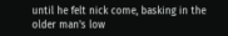until he felt nick come, basking in the older man's low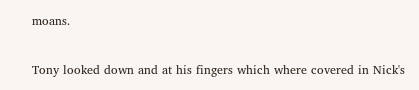moans.

Tony looked down and at his fingers which where covered in Nick's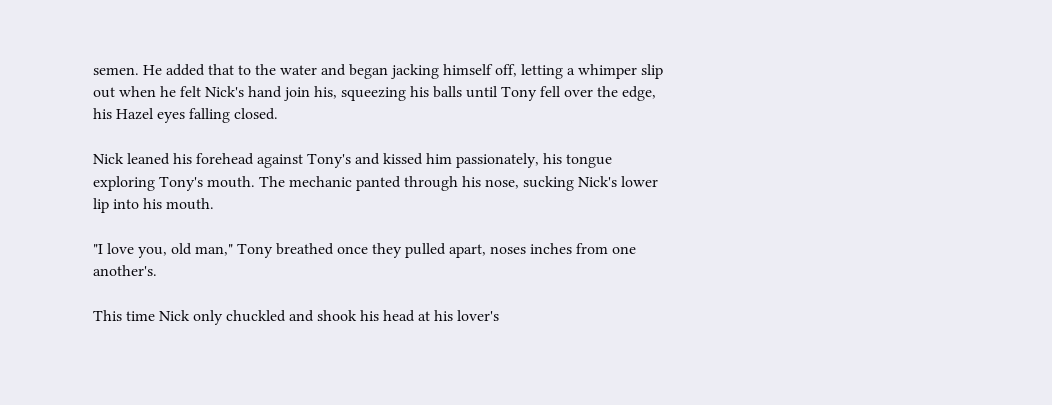semen. He added that to the water and began jacking himself off, letting a whimper slip out when he felt Nick's hand join his, squeezing his balls until Tony fell over the edge, his Hazel eyes falling closed.

Nick leaned his forehead against Tony's and kissed him passionately, his tongue exploring Tony's mouth. The mechanic panted through his nose, sucking Nick's lower lip into his mouth.

"I love you, old man," Tony breathed once they pulled apart, noses inches from one another's.

This time Nick only chuckled and shook his head at his lover's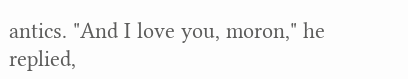antics. "And I love you, moron," he replied,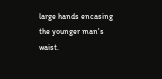large hands encasing the younger man's waist.